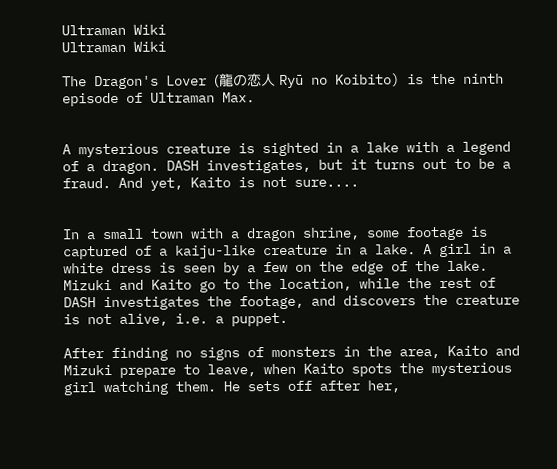Ultraman Wiki
Ultraman Wiki

The Dragon's Lover (龍の恋人 Ryū no Koibito) is the ninth episode of Ultraman Max.


A mysterious creature is sighted in a lake with a legend of a dragon. DASH investigates, but it turns out to be a fraud. And yet, Kaito is not sure....


In a small town with a dragon shrine, some footage is captured of a kaiju-like creature in a lake. A girl in a white dress is seen by a few on the edge of the lake. Mizuki and Kaito go to the location, while the rest of DASH investigates the footage, and discovers the creature is not alive, i.e. a puppet.

After finding no signs of monsters in the area, Kaito and Mizuki prepare to leave, when Kaito spots the mysterious girl watching them. He sets off after her,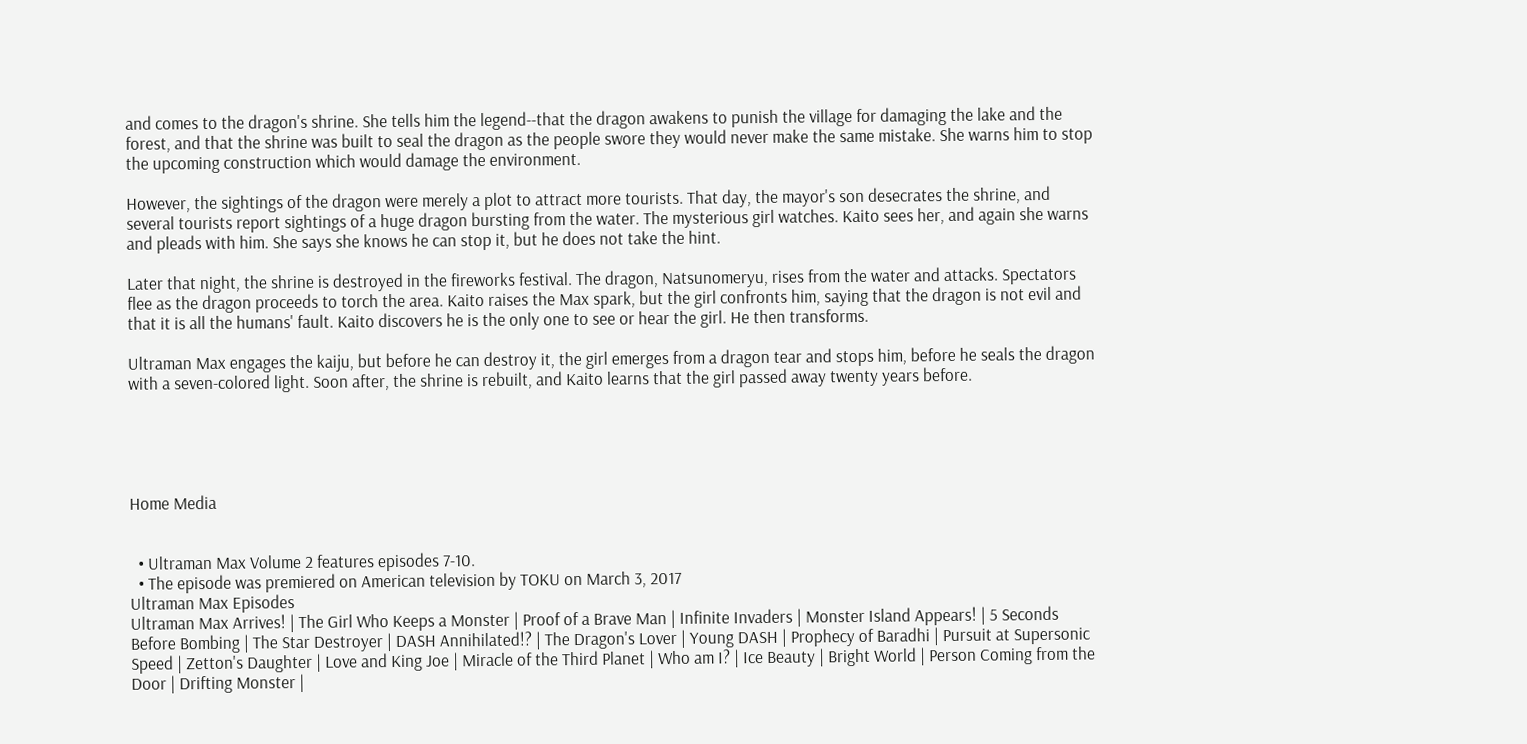and comes to the dragon's shrine. She tells him the legend--that the dragon awakens to punish the village for damaging the lake and the forest, and that the shrine was built to seal the dragon as the people swore they would never make the same mistake. She warns him to stop the upcoming construction which would damage the environment.

However, the sightings of the dragon were merely a plot to attract more tourists. That day, the mayor's son desecrates the shrine, and several tourists report sightings of a huge dragon bursting from the water. The mysterious girl watches. Kaito sees her, and again she warns and pleads with him. She says she knows he can stop it, but he does not take the hint.

Later that night, the shrine is destroyed in the fireworks festival. The dragon, Natsunomeryu, rises from the water and attacks. Spectators flee as the dragon proceeds to torch the area. Kaito raises the Max spark, but the girl confronts him, saying that the dragon is not evil and that it is all the humans' fault. Kaito discovers he is the only one to see or hear the girl. He then transforms.

Ultraman Max engages the kaiju, but before he can destroy it, the girl emerges from a dragon tear and stops him, before he seals the dragon with a seven-colored light. Soon after, the shrine is rebuilt, and Kaito learns that the girl passed away twenty years before.





Home Media


  • Ultraman Max Volume 2 features episodes 7-10.
  • The episode was premiered on American television by TOKU on March 3, 2017
Ultraman Max Episodes
Ultraman Max Arrives! | The Girl Who Keeps a Monster | Proof of a Brave Man | Infinite Invaders | Monster Island Appears! | 5 Seconds Before Bombing | The Star Destroyer | DASH Annihilated!? | The Dragon's Lover | Young DASH | Prophecy of Baradhi | Pursuit at Supersonic Speed | Zetton's Daughter | Love and King Joe | Miracle of the Third Planet | Who am I? | Ice Beauty | Bright World | Person Coming from the Door | Drifting Monster |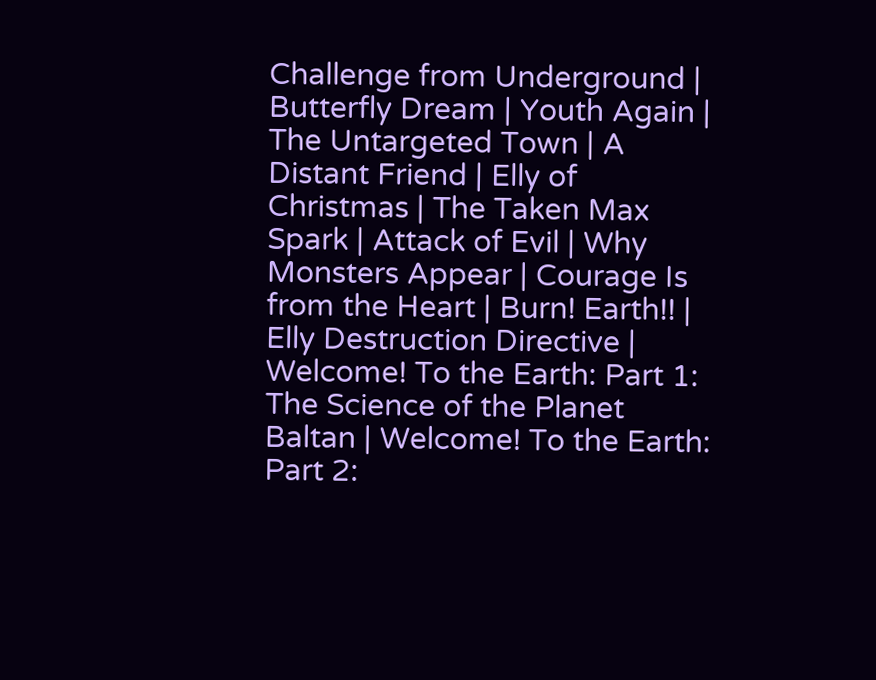Challenge from Underground | Butterfly Dream | Youth Again | The Untargeted Town | A Distant Friend | Elly of Christmas | The Taken Max Spark | Attack of Evil | Why Monsters Appear | Courage Is from the Heart | Burn! Earth!! | Elly Destruction Directive | Welcome! To the Earth: Part 1: The Science of the Planet Baltan | Welcome! To the Earth: Part 2: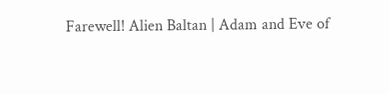Farewell! Alien Baltan | Adam and Eve of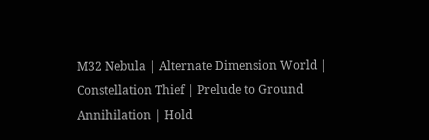M32 Nebula | Alternate Dimension World | Constellation Thief | Prelude to Ground Annihilation | Hold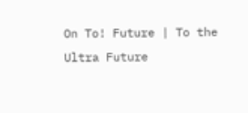On To! Future | To the Ultra Future